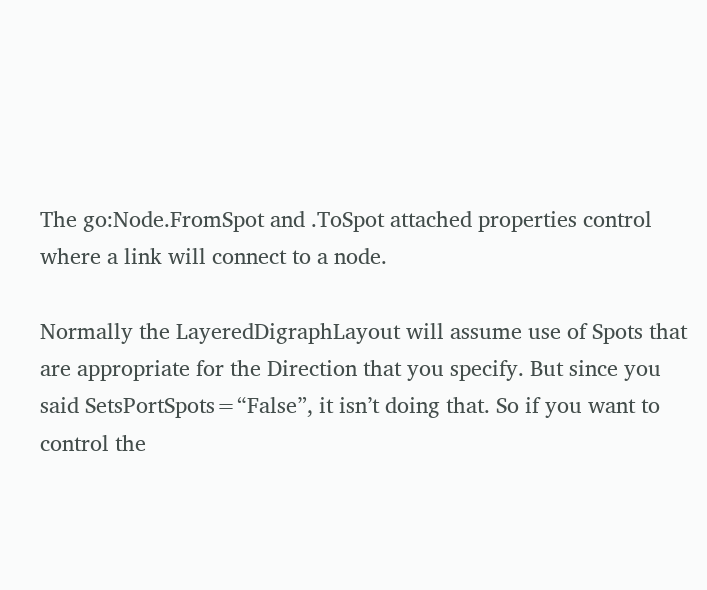The go:Node.FromSpot and .ToSpot attached properties control where a link will connect to a node.

Normally the LayeredDigraphLayout will assume use of Spots that are appropriate for the Direction that you specify. But since you said SetsPortSpots=“False”, it isn’t doing that. So if you want to control the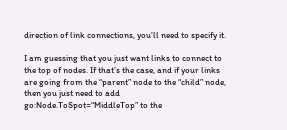direction of link connections, you’ll need to specify it.

I am guessing that you just want links to connect to the top of nodes. If that’s the case, and if your links are going from the “parent” node to the “child” node, then you just need to add go:Node.ToSpot=“MiddleTop” to the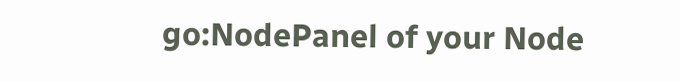go:NodePanel of your Node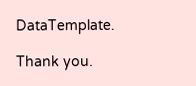DataTemplate.

Thank you.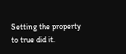Setting the property to true did it.